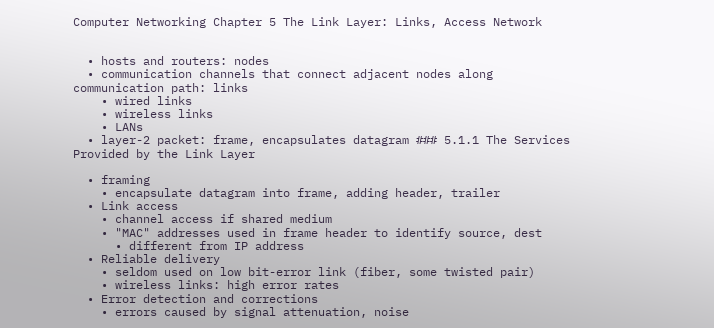Computer Networking Chapter 5 The Link Layer: Links, Access Network


  • hosts and routers: nodes
  • communication channels that connect adjacent nodes along communication path: links
    • wired links
    • wireless links
    • LANs
  • layer-2 packet: frame, encapsulates datagram ### 5.1.1 The Services Provided by the Link Layer

  • framing
    • encapsulate datagram into frame, adding header, trailer
  • Link access
    • channel access if shared medium
    • "MAC" addresses used in frame header to identify source, dest
      • different from IP address
  • Reliable delivery
    • seldom used on low bit-error link (fiber, some twisted pair)
    • wireless links: high error rates
  • Error detection and corrections
    • errors caused by signal attenuation, noise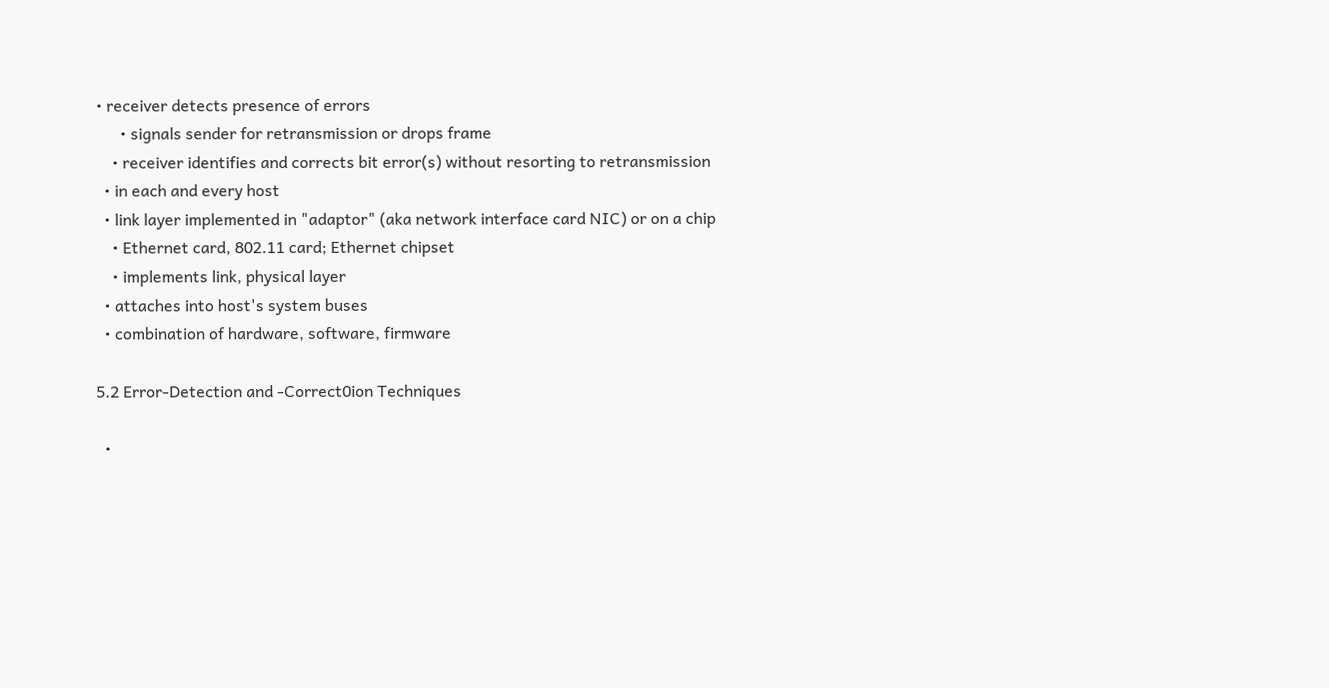• receiver detects presence of errors
      • signals sender for retransmission or drops frame
    • receiver identifies and corrects bit error(s) without resorting to retransmission
  • in each and every host
  • link layer implemented in "adaptor" (aka network interface card NIC) or on a chip
    • Ethernet card, 802.11 card; Ethernet chipset
    • implements link, physical layer
  • attaches into host's system buses
  • combination of hardware, software, firmware

5.2 Error-Detection and -Correct0ion Techniques

  •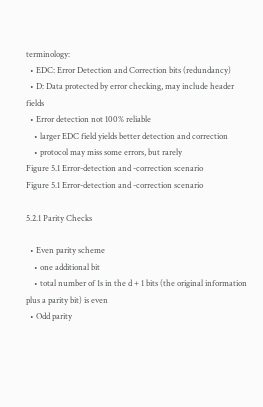terminology:
  • EDC: Error Detection and Correction bits (redundancy)
  • D: Data protected by error checking, may include header fields
  • Error detection not 100% reliable
    • larger EDC field yields better detection and correction
    • protocol may miss some errors, but rarely
Figure 5.1 Error-detection and -correction scenario
Figure 5.1 Error-detection and -correction scenario

5.2.1 Parity Checks

  • Even parity scheme
    • one additional bit
    • total number of 1s in the d + 1 bits (the original information plus a parity bit) is even
  • Odd parity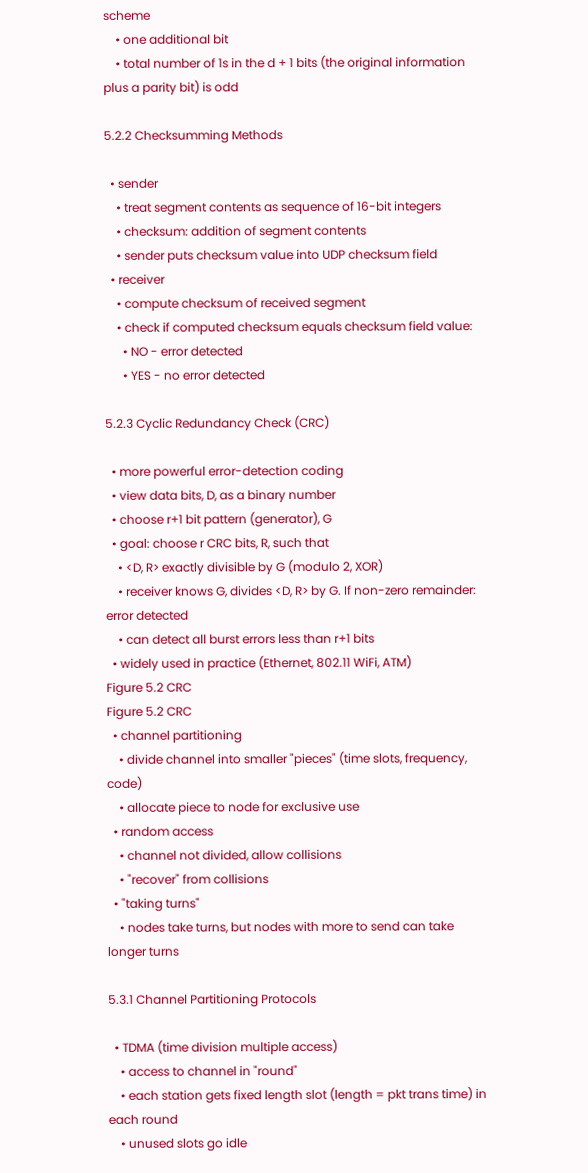scheme
    • one additional bit
    • total number of 1s in the d + 1 bits (the original information plus a parity bit) is odd

5.2.2 Checksumming Methods

  • sender
    • treat segment contents as sequence of 16-bit integers
    • checksum: addition of segment contents
    • sender puts checksum value into UDP checksum field
  • receiver
    • compute checksum of received segment
    • check if computed checksum equals checksum field value:
      • NO - error detected
      • YES - no error detected

5.2.3 Cyclic Redundancy Check (CRC)

  • more powerful error-detection coding
  • view data bits, D, as a binary number
  • choose r+1 bit pattern (generator), G
  • goal: choose r CRC bits, R, such that
    • <D, R> exactly divisible by G (modulo 2, XOR)
    • receiver knows G, divides <D, R> by G. If non-zero remainder: error detected
    • can detect all burst errors less than r+1 bits
  • widely used in practice (Ethernet, 802.11 WiFi, ATM)
Figure 5.2 CRC
Figure 5.2 CRC
  • channel partitioning
    • divide channel into smaller "pieces" (time slots, frequency, code)
    • allocate piece to node for exclusive use
  • random access
    • channel not divided, allow collisions
    • "recover" from collisions
  • "taking turns"
    • nodes take turns, but nodes with more to send can take longer turns

5.3.1 Channel Partitioning Protocols

  • TDMA (time division multiple access)
    • access to channel in "round"
    • each station gets fixed length slot (length = pkt trans time) in each round
    • unused slots go idle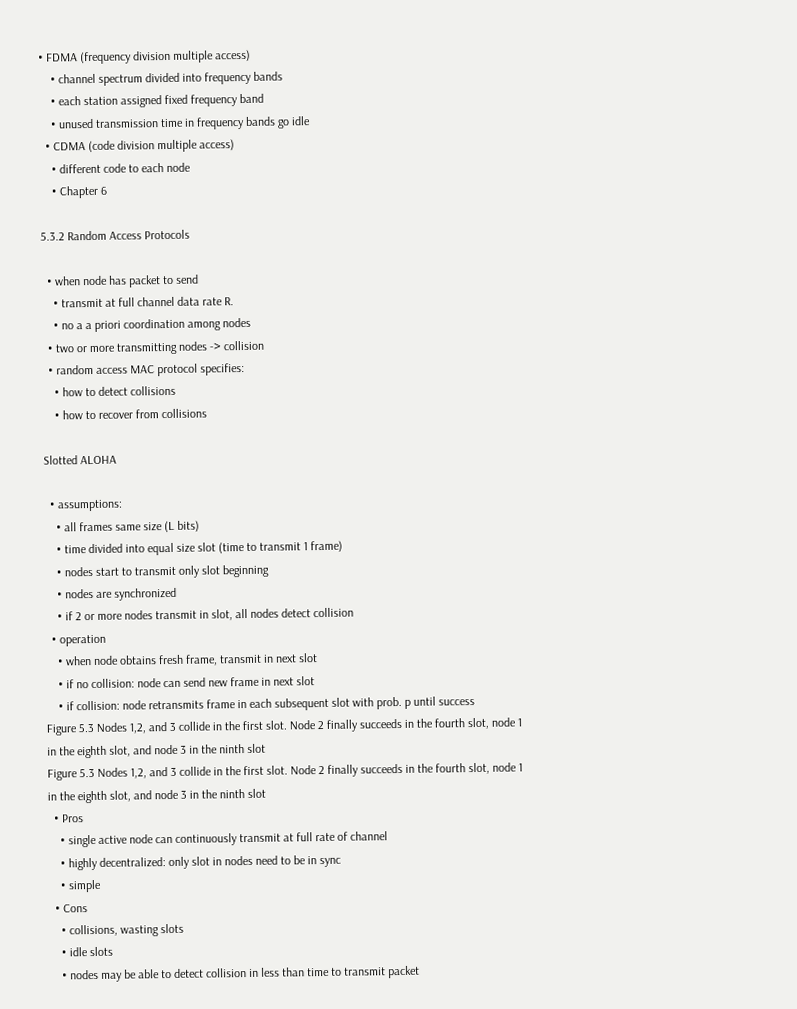• FDMA (frequency division multiple access)
    • channel spectrum divided into frequency bands
    • each station assigned fixed frequency band
    • unused transmission time in frequency bands go idle
  • CDMA (code division multiple access)
    • different code to each node
    • Chapter 6

5.3.2 Random Access Protocols

  • when node has packet to send
    • transmit at full channel data rate R.
    • no a a priori coordination among nodes
  • two or more transmitting nodes -> collision
  • random access MAC protocol specifies:
    • how to detect collisions
    • how to recover from collisions

Slotted ALOHA

  • assumptions:
    • all frames same size (L bits)
    • time divided into equal size slot (time to transmit 1 frame)
    • nodes start to transmit only slot beginning
    • nodes are synchronized
    • if 2 or more nodes transmit in slot, all nodes detect collision
  • operation
    • when node obtains fresh frame, transmit in next slot
    • if no collision: node can send new frame in next slot
    • if collision: node retransmits frame in each subsequent slot with prob. p until success
Figure 5.3 Nodes 1,2, and 3 collide in the first slot. Node 2 finally succeeds in the fourth slot, node 1 in the eighth slot, and node 3 in the ninth slot
Figure 5.3 Nodes 1,2, and 3 collide in the first slot. Node 2 finally succeeds in the fourth slot, node 1 in the eighth slot, and node 3 in the ninth slot
  • Pros
    • single active node can continuously transmit at full rate of channel
    • highly decentralized: only slot in nodes need to be in sync
    • simple
  • Cons
    • collisions, wasting slots
    • idle slots
    • nodes may be able to detect collision in less than time to transmit packet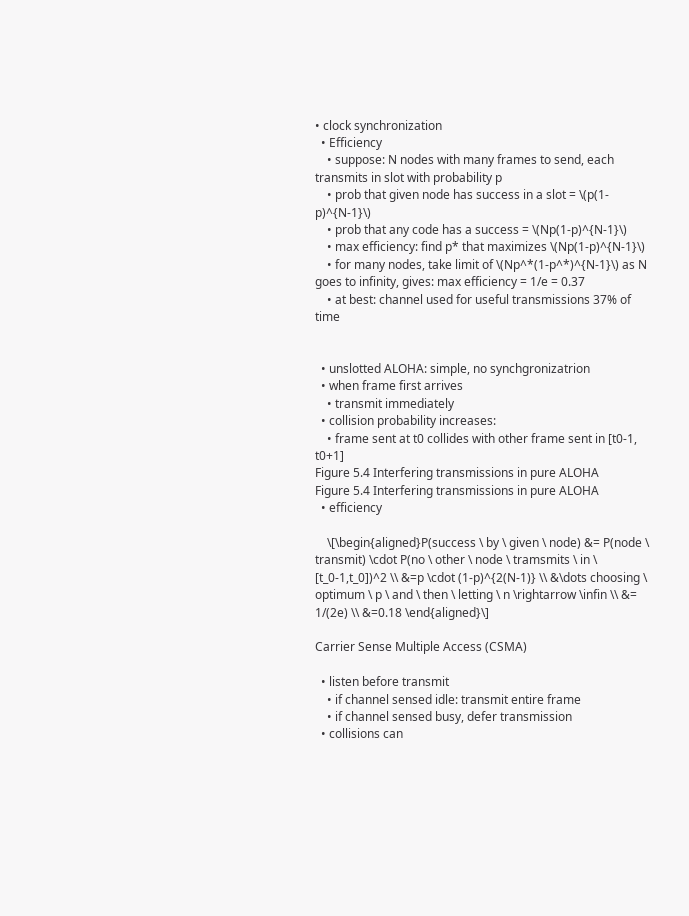• clock synchronization
  • Efficiency
    • suppose: N nodes with many frames to send, each transmits in slot with probability p
    • prob that given node has success in a slot = \(p(1-p)^{N-1}\)
    • prob that any code has a success = \(Np(1-p)^{N-1}\)
    • max efficiency: find p* that maximizes \(Np(1-p)^{N-1}\)
    • for many nodes, take limit of \(Np^*(1-p^*)^{N-1}\) as N goes to infinity, gives: max efficiency = 1/e = 0.37
    • at best: channel used for useful transmissions 37% of time


  • unslotted ALOHA: simple, no synchgronizatrion
  • when frame first arrives
    • transmit immediately
  • collision probability increases:
    • frame sent at t0 collides with other frame sent in [t0-1, t0+1]
Figure 5.4 Interfering transmissions in pure ALOHA
Figure 5.4 Interfering transmissions in pure ALOHA
  • efficiency

    \[\begin{aligned}P(success \ by \ given \ node) &= P(node \ transmit) \cdot P(no \ other \ node \ tramsmits \ in \ [t_0-1,t_0])^2 \\ &=p \cdot (1-p)^{2(N-1)} \\ &\dots choosing \ optimum \ p \ and \ then \ letting \ n \rightarrow \infin \\ &= 1/(2e) \\ &=0.18 \end{aligned}\]

Carrier Sense Multiple Access (CSMA)

  • listen before transmit
    • if channel sensed idle: transmit entire frame
    • if channel sensed busy, defer transmission
  • collisions can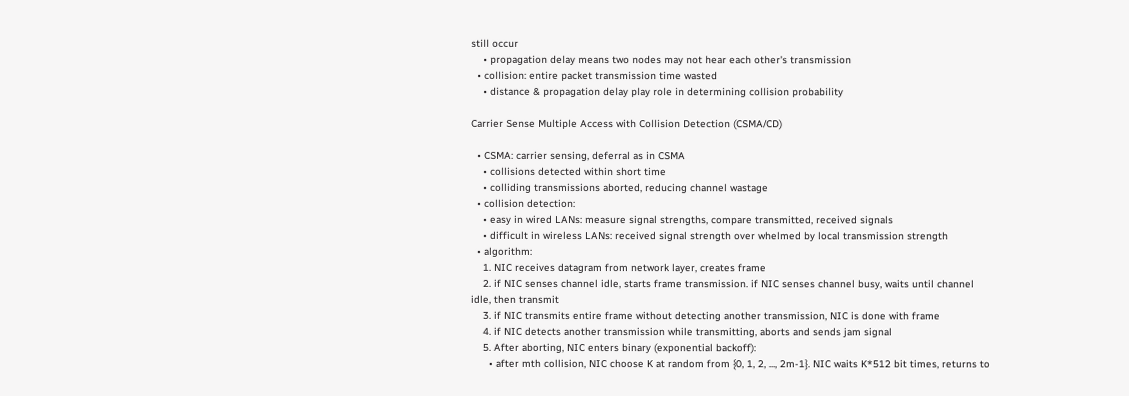still occur
    • propagation delay means two nodes may not hear each other's transmission
  • collision: entire packet transmission time wasted
    • distance & propagation delay play role in determining collision probability

Carrier Sense Multiple Access with Collision Detection (CSMA/CD)

  • CSMA: carrier sensing, deferral as in CSMA
    • collisions detected within short time
    • colliding transmissions aborted, reducing channel wastage
  • collision detection:
    • easy in wired LANs: measure signal strengths, compare transmitted, received signals
    • difficult in wireless LANs: received signal strength over whelmed by local transmission strength
  • algorithm:
    1. NIC receives datagram from network layer, creates frame
    2. if NIC senses channel idle, starts frame transmission. if NIC senses channel busy, waits until channel idle, then transmit
    3. if NIC transmits entire frame without detecting another transmission, NIC is done with frame
    4. if NIC detects another transmission while transmitting, aborts and sends jam signal
    5. After aborting, NIC enters binary (exponential backoff):
      • after mth collision, NIC choose K at random from {0, 1, 2, ..., 2m-1}. NIC waits K*512 bit times, returns to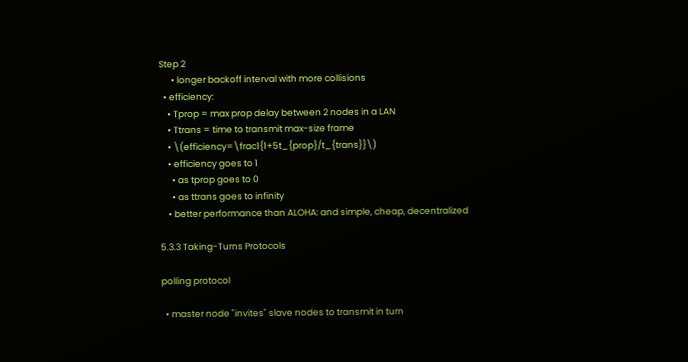Step 2
      • longer backoff interval with more collisions
  • efficiency:
    • Tprop = max prop delay between 2 nodes in a LAN
    • Ttrans = time to transmit max-size frame
    • \(efficiency=\frac1{1+5t_{prop}/t_{trans}}\)
    • efficiency goes to 1
      • as tprop goes to 0
      • as ttrans goes to infinity
    • better performance than ALOHA: and simple, cheap, decentralized

5.3.3 Taking-Turns Protocols

polling protocol

  • master node "invites" slave nodes to transmit in turn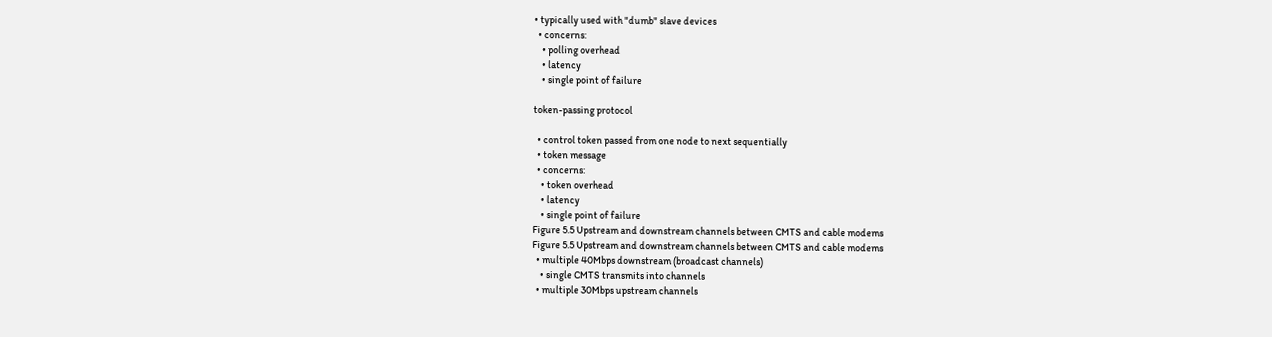• typically used with "dumb" slave devices
  • concerns:
    • polling overhead
    • latency
    • single point of failure

token-passing protocol

  • control token passed from one node to next sequentially
  • token message
  • concerns:
    • token overhead
    • latency
    • single point of failure
Figure 5.5 Upstream and downstream channels between CMTS and cable modems
Figure 5.5 Upstream and downstream channels between CMTS and cable modems
  • multiple 40Mbps downstream (broadcast channels)
    • single CMTS transmits into channels
  • multiple 30Mbps upstream channels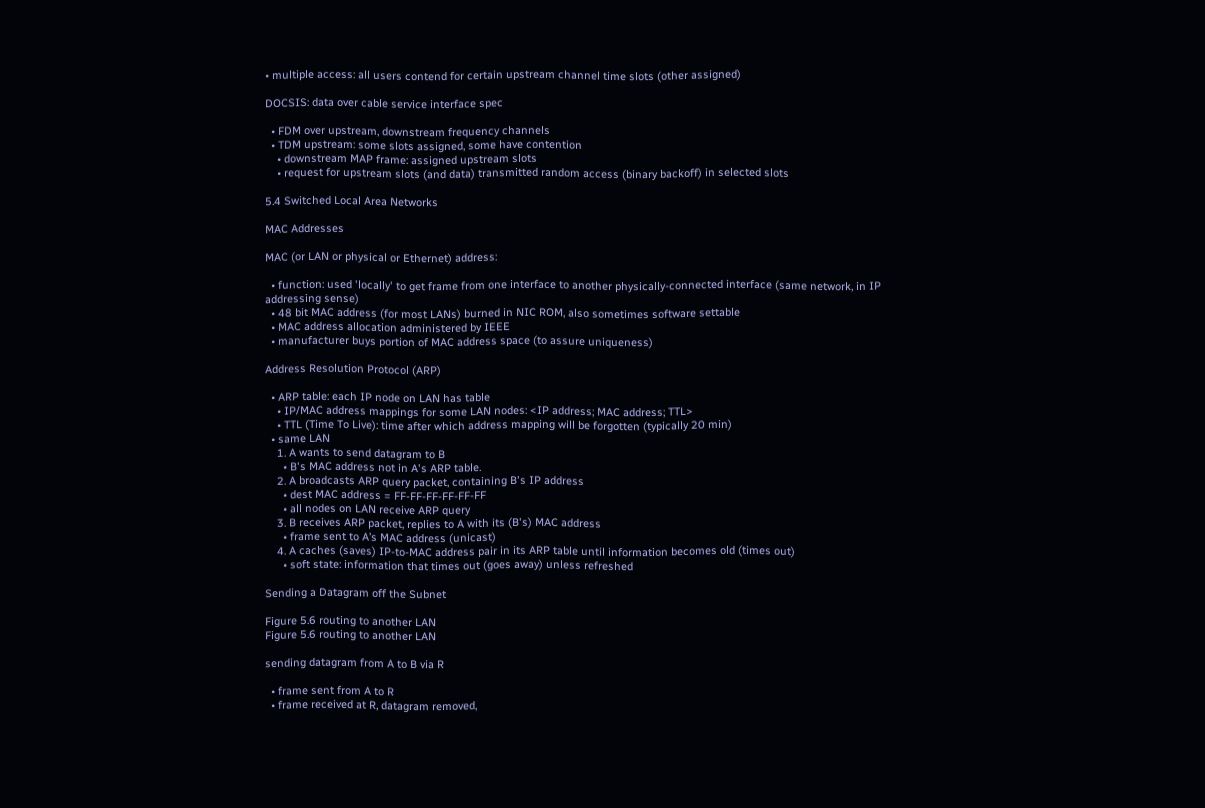• multiple access: all users contend for certain upstream channel time slots (other assigned)

DOCSIS: data over cable service interface spec

  • FDM over upstream, downstream frequency channels
  • TDM upstream: some slots assigned, some have contention
    • downstream MAP frame: assigned upstream slots
    • request for upstream slots (and data) transmitted random access (binary backoff) in selected slots

5.4 Switched Local Area Networks

MAC Addresses

MAC (or LAN or physical or Ethernet) address:

  • function: used 'locally' to get frame from one interface to another physically-connected interface (same network, in IP addressing sense)
  • 48 bit MAC address (for most LANs) burned in NIC ROM, also sometimes software settable
  • MAC address allocation administered by IEEE
  • manufacturer buys portion of MAC address space (to assure uniqueness)

Address Resolution Protocol (ARP)

  • ARP table: each IP node on LAN has table
    • IP/MAC address mappings for some LAN nodes: <IP address; MAC address; TTL>
    • TTL (Time To Live): time after which address mapping will be forgotten (typically 20 min)
  • same LAN
    1. A wants to send datagram to B
      • B's MAC address not in A's ARP table.
    2. A broadcasts ARP query packet, containing B's IP address
      • dest MAC address = FF-FF-FF-FF-FF-FF
      • all nodes on LAN receive ARP query
    3. B receives ARP packet, replies to A with its (B's) MAC address
      • frame sent to A’s MAC address (unicast)
    4. A caches (saves) IP-to-MAC address pair in its ARP table until information becomes old (times out)
      • soft state: information that times out (goes away) unless refreshed

Sending a Datagram off the Subnet

Figure 5.6 routing to another LAN
Figure 5.6 routing to another LAN

sending datagram from A to B via R

  • frame sent from A to R
  • frame received at R, datagram removed,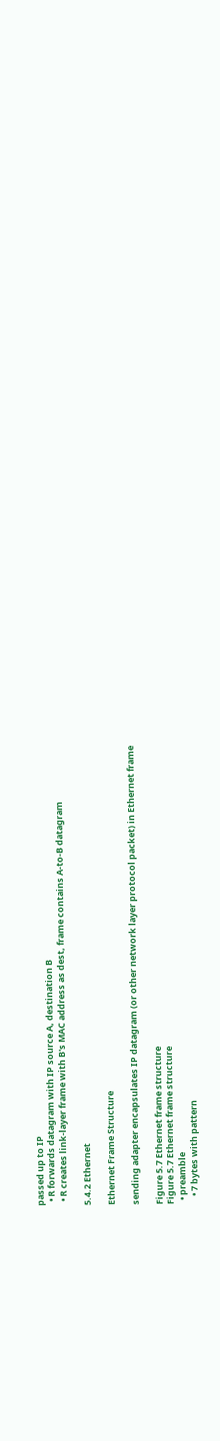passed up to IP
  • R forwards datagram with IP source A, destination B
  • R creates link-layer frame with B's MAC address as dest, frame contains A-to-B datagram

5.4.2 Ethernet

Ethernet Frame Structure

sending adapter encapsulates IP datagram (or other network layer protocol packet) in Ethernet frame

Figure 5.7 Ethernet frame structure
Figure 5.7 Ethernet frame structure
  • preamble
    • 7 bytes with pattern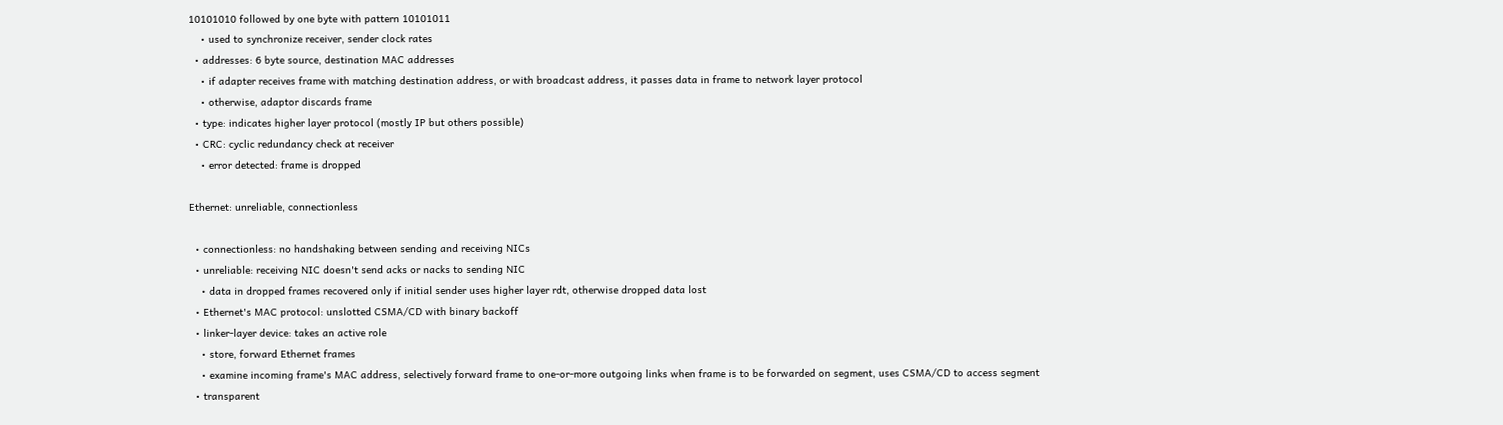10101010 followed by one byte with pattern 10101011
    • used to synchronize receiver, sender clock rates
  • addresses: 6 byte source, destination MAC addresses
    • if adapter receives frame with matching destination address, or with broadcast address, it passes data in frame to network layer protocol
    • otherwise, adaptor discards frame
  • type: indicates higher layer protocol (mostly IP but others possible)
  • CRC: cyclic redundancy check at receiver
    • error detected: frame is dropped

Ethernet: unreliable, connectionless

  • connectionless: no handshaking between sending and receiving NICs
  • unreliable: receiving NIC doesn't send acks or nacks to sending NIC
    • data in dropped frames recovered only if initial sender uses higher layer rdt, otherwise dropped data lost
  • Ethernet's MAC protocol: unslotted CSMA/CD with binary backoff
  • linker-layer device: takes an active role
    • store, forward Ethernet frames
    • examine incoming frame's MAC address, selectively forward frame to one-or-more outgoing links when frame is to be forwarded on segment, uses CSMA/CD to access segment
  • transparent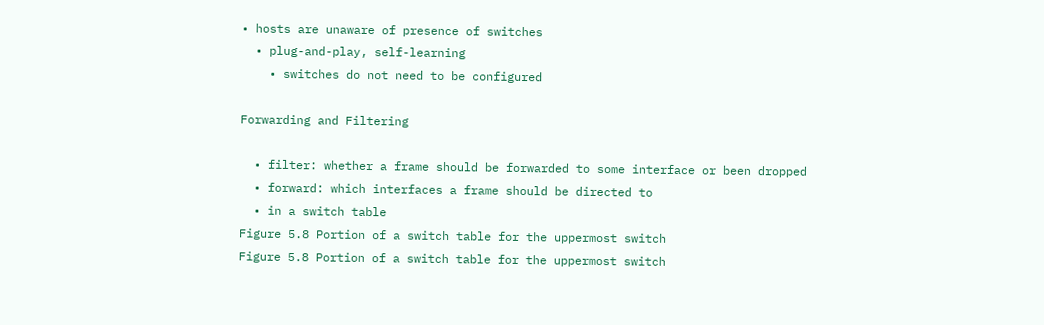• hosts are unaware of presence of switches
  • plug-and-play, self-learning
    • switches do not need to be configured

Forwarding and Filtering

  • filter: whether a frame should be forwarded to some interface or been dropped
  • forward: which interfaces a frame should be directed to
  • in a switch table
Figure 5.8 Portion of a switch table for the uppermost switch
Figure 5.8 Portion of a switch table for the uppermost switch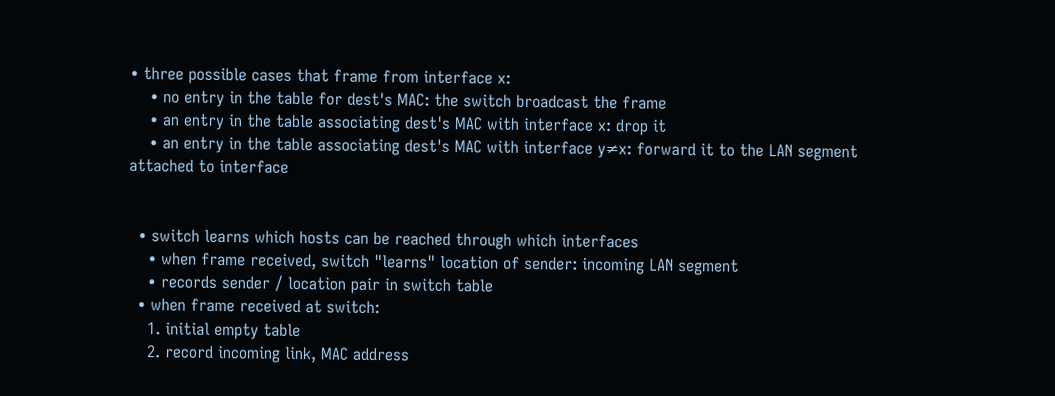• three possible cases that frame from interface x:
    • no entry in the table for dest's MAC: the switch broadcast the frame
    • an entry in the table associating dest's MAC with interface x: drop it
    • an entry in the table associating dest's MAC with interface y≠x: forward it to the LAN segment attached to interface


  • switch learns which hosts can be reached through which interfaces
    • when frame received, switch "learns" location of sender: incoming LAN segment
    • records sender / location pair in switch table
  • when frame received at switch:
    1. initial empty table
    2. record incoming link, MAC address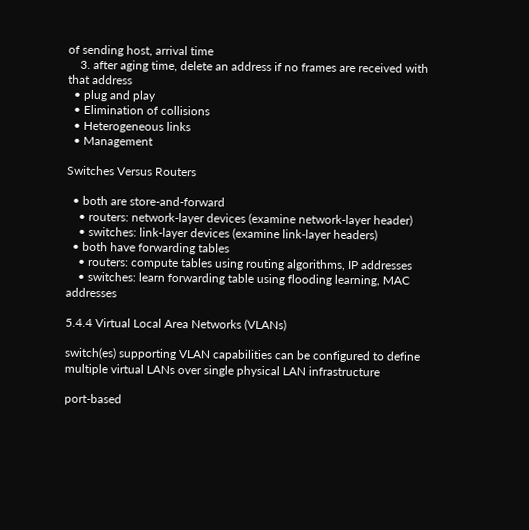of sending host, arrival time
    3. after aging time, delete an address if no frames are received with that address
  • plug and play
  • Elimination of collisions
  • Heterogeneous links
  • Management

Switches Versus Routers

  • both are store-and-forward
    • routers: network-layer devices (examine network-layer header)
    • switches: link-layer devices (examine link-layer headers)
  • both have forwarding tables
    • routers: compute tables using routing algorithms, IP addresses
    • switches: learn forwarding table using flooding learning, MAC addresses

5.4.4 Virtual Local Area Networks (VLANs)

switch(es) supporting VLAN capabilities can be configured to define multiple virtual LANs over single physical LAN infrastructure

port-based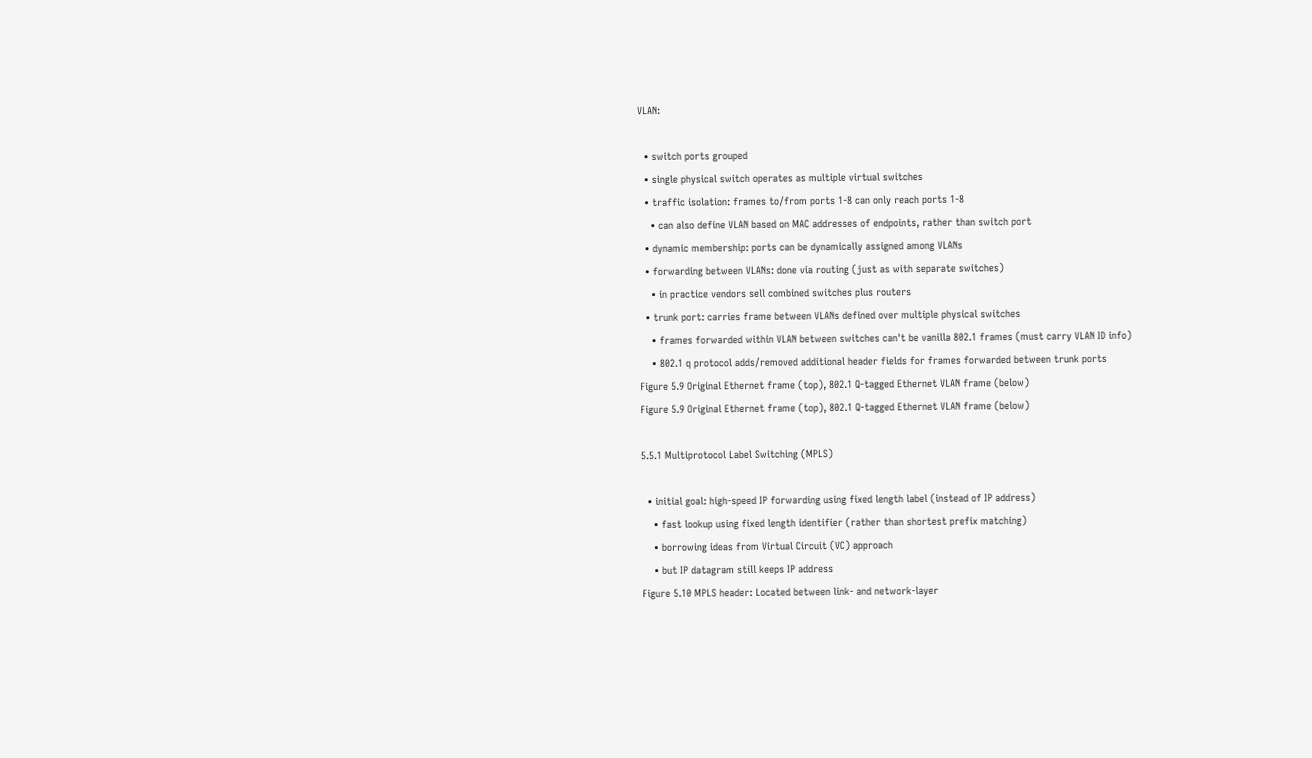VLAN:

  • switch ports grouped
  • single physical switch operates as multiple virtual switches
  • traffic isolation: frames to/from ports 1-8 can only reach ports 1-8
    • can also define VLAN based on MAC addresses of endpoints, rather than switch port
  • dynamic membership: ports can be dynamically assigned among VLANs
  • forwarding between VLANs: done via routing (just as with separate switches)
    • in practice vendors sell combined switches plus routers
  • trunk port: carries frame between VLANs defined over multiple physical switches
    • frames forwarded within VLAN between switches can't be vanilla 802.1 frames (must carry VLAN ID info)
    • 802.1 q protocol adds/removed additional header fields for frames forwarded between trunk ports
Figure 5.9 Original Ethernet frame (top), 802.1 Q-tagged Ethernet VLAN frame (below)
Figure 5.9 Original Ethernet frame (top), 802.1 Q-tagged Ethernet VLAN frame (below)

5.5.1 Multiprotocol Label Switching (MPLS)

  • initial goal: high-speed IP forwarding using fixed length label (instead of IP address)
    • fast lookup using fixed length identifier (rather than shortest prefix matching)
    • borrowing ideas from Virtual Circuit (VC) approach
    • but IP datagram still keeps IP address
Figure 5.10 MPLS header: Located between link- and network-layer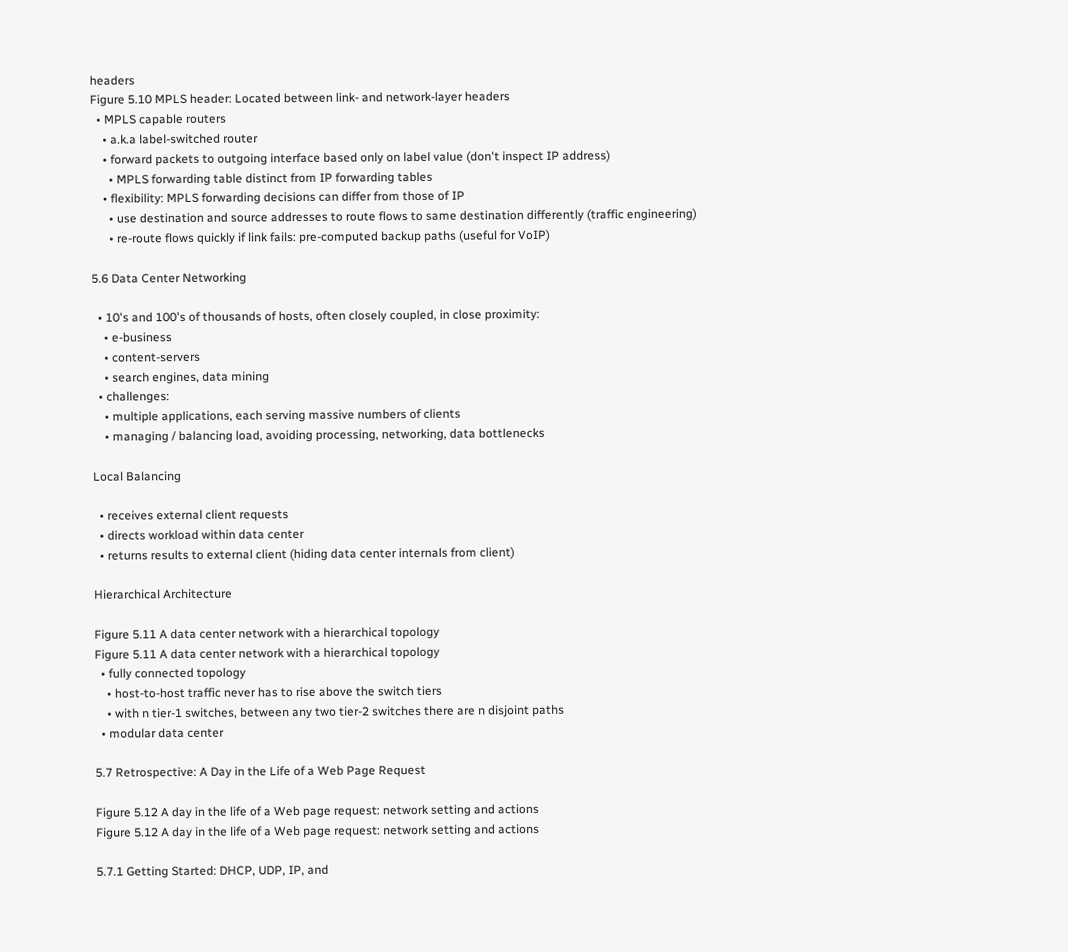headers
Figure 5.10 MPLS header: Located between link- and network-layer headers
  • MPLS capable routers
    • a.k.a label-switched router
    • forward packets to outgoing interface based only on label value (don't inspect IP address)
      • MPLS forwarding table distinct from IP forwarding tables
    • flexibility: MPLS forwarding decisions can differ from those of IP
      • use destination and source addresses to route flows to same destination differently (traffic engineering)
      • re-route flows quickly if link fails: pre-computed backup paths (useful for VoIP)

5.6 Data Center Networking

  • 10's and 100's of thousands of hosts, often closely coupled, in close proximity:
    • e-business
    • content-servers
    • search engines, data mining
  • challenges:
    • multiple applications, each serving massive numbers of clients
    • managing / balancing load, avoiding processing, networking, data bottlenecks

Local Balancing

  • receives external client requests
  • directs workload within data center
  • returns results to external client (hiding data center internals from client)

Hierarchical Architecture

Figure 5.11 A data center network with a hierarchical topology
Figure 5.11 A data center network with a hierarchical topology
  • fully connected topology
    • host-to-host traffic never has to rise above the switch tiers
    • with n tier-1 switches, between any two tier-2 switches there are n disjoint paths
  • modular data center

5.7 Retrospective: A Day in the Life of a Web Page Request

Figure 5.12 A day in the life of a Web page request: network setting and actions
Figure 5.12 A day in the life of a Web page request: network setting and actions

5.7.1 Getting Started: DHCP, UDP, IP, and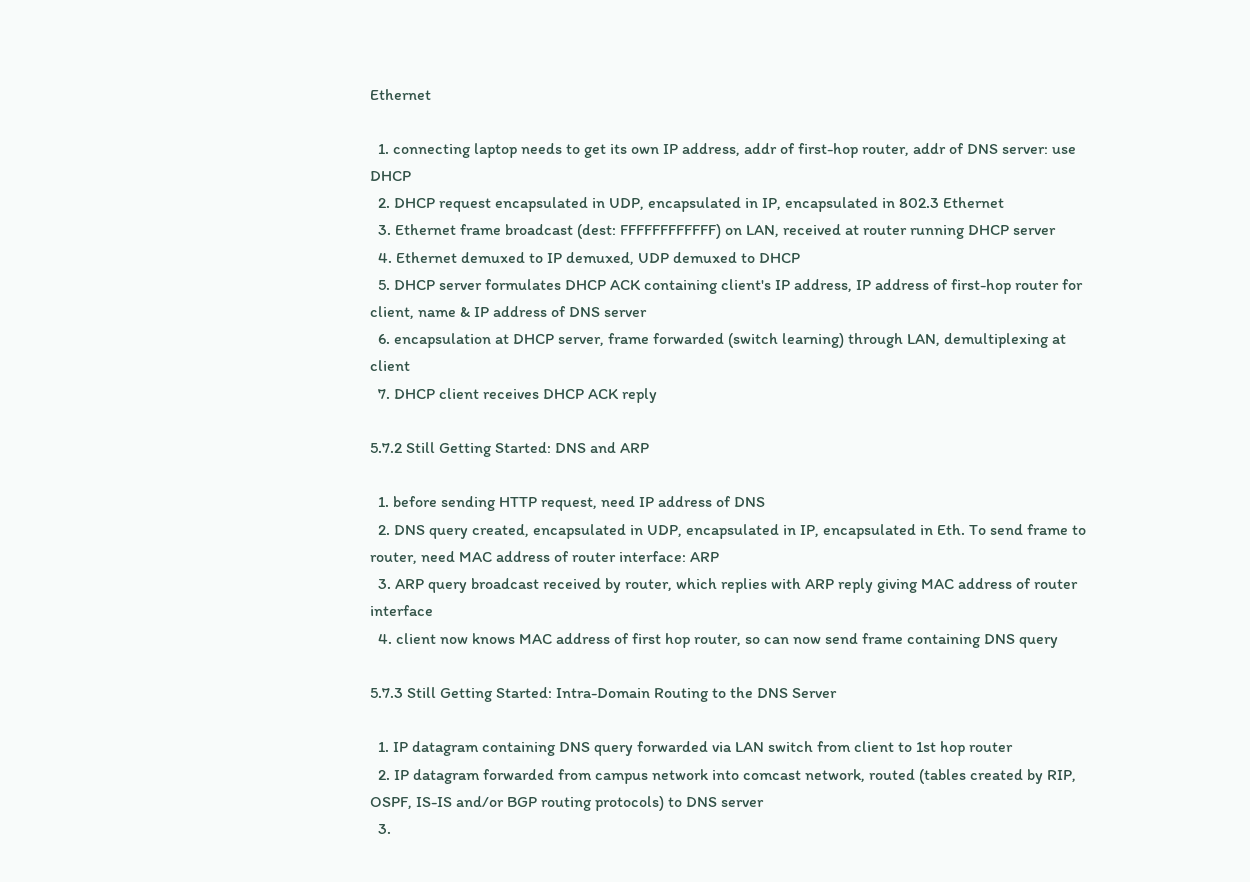Ethernet

  1. connecting laptop needs to get its own IP address, addr of first-hop router, addr of DNS server: use DHCP
  2. DHCP request encapsulated in UDP, encapsulated in IP, encapsulated in 802.3 Ethernet
  3. Ethernet frame broadcast (dest: FFFFFFFFFFFF) on LAN, received at router running DHCP server
  4. Ethernet demuxed to IP demuxed, UDP demuxed to DHCP
  5. DHCP server formulates DHCP ACK containing client's IP address, IP address of first-hop router for client, name & IP address of DNS server
  6. encapsulation at DHCP server, frame forwarded (switch learning) through LAN, demultiplexing at client
  7. DHCP client receives DHCP ACK reply

5.7.2 Still Getting Started: DNS and ARP

  1. before sending HTTP request, need IP address of DNS
  2. DNS query created, encapsulated in UDP, encapsulated in IP, encapsulated in Eth. To send frame to router, need MAC address of router interface: ARP
  3. ARP query broadcast received by router, which replies with ARP reply giving MAC address of router interface
  4. client now knows MAC address of first hop router, so can now send frame containing DNS query

5.7.3 Still Getting Started: Intra-Domain Routing to the DNS Server

  1. IP datagram containing DNS query forwarded via LAN switch from client to 1st hop router
  2. IP datagram forwarded from campus network into comcast network, routed (tables created by RIP, OSPF, IS-IS and/or BGP routing protocols) to DNS server
  3.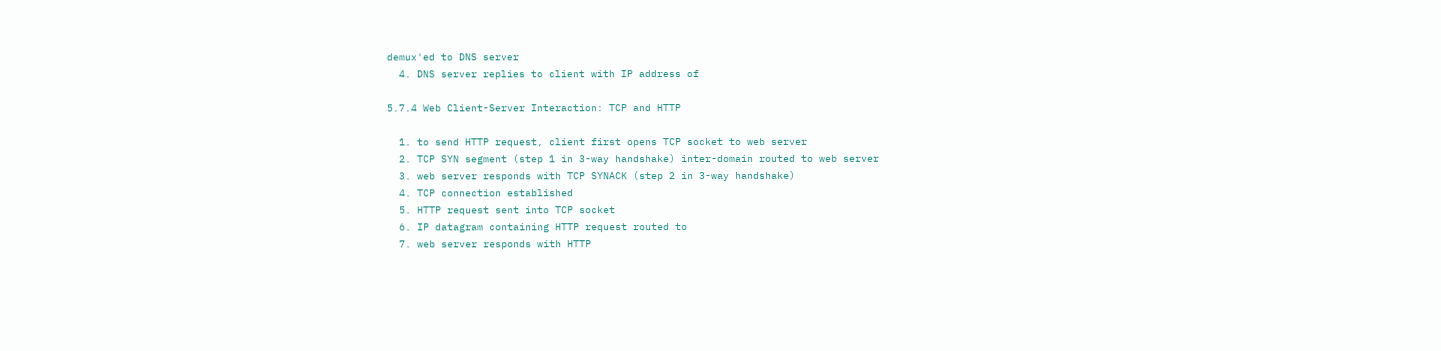demux'ed to DNS server
  4. DNS server replies to client with IP address of

5.7.4 Web Client-Server Interaction: TCP and HTTP

  1. to send HTTP request, client first opens TCP socket to web server
  2. TCP SYN segment (step 1 in 3-way handshake) inter-domain routed to web server
  3. web server responds with TCP SYNACK (step 2 in 3-way handshake)
  4. TCP connection established
  5. HTTP request sent into TCP socket
  6. IP datagram containing HTTP request routed to
  7. web server responds with HTTP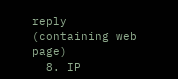reply (containing web page)
  8. IP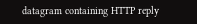datagram containing HTTP reply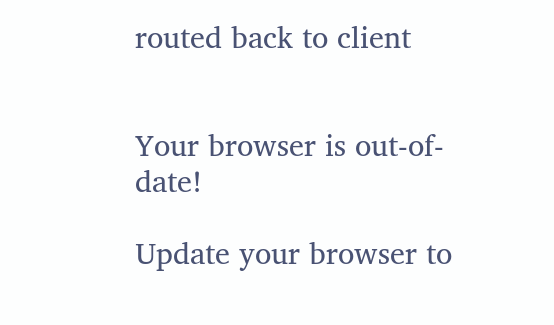routed back to client


Your browser is out-of-date!

Update your browser to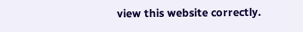view this website correctly.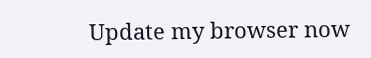Update my browser now